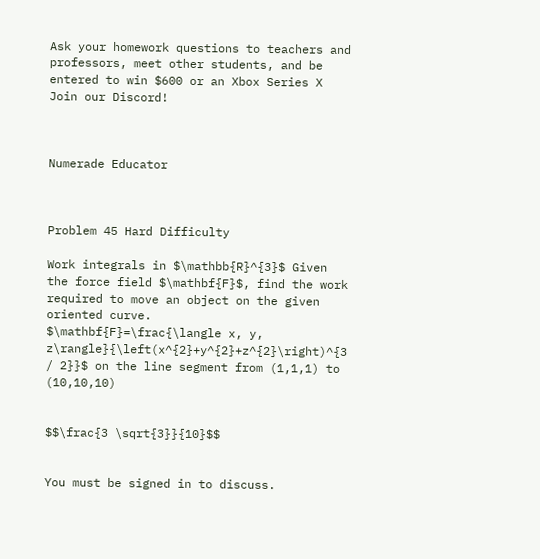Ask your homework questions to teachers and professors, meet other students, and be entered to win $600 or an Xbox Series X Join our Discord!



Numerade Educator



Problem 45 Hard Difficulty

Work integrals in $\mathbb{R}^{3}$ Given the force field $\mathbf{F}$, find the work required to move an object on the given oriented curve.
$\mathbf{F}=\frac{\langle x, y, z\rangle}{\left(x^{2}+y^{2}+z^{2}\right)^{3 / 2}}$ on the line segment from (1,1,1) to (10,10,10)


$$\frac{3 \sqrt{3}}{10}$$


You must be signed in to discuss.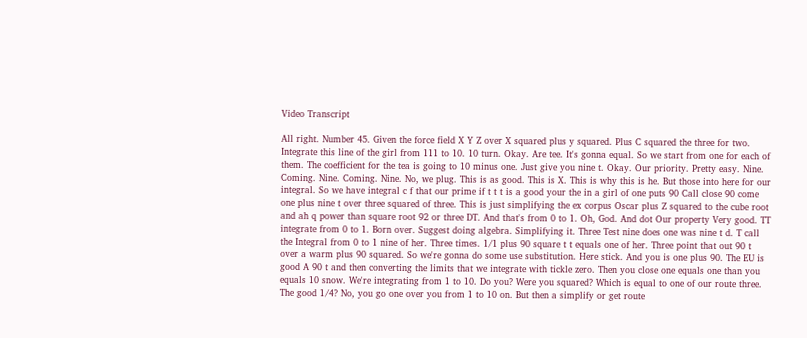Video Transcript

All right. Number 45. Given the force field X Y Z over X squared plus y squared. Plus C squared the three for two. Integrate this line of the girl from 111 to 10. 10 turn. Okay. Are tee. It's gonna equal. So we start from one for each of them. The coefficient for the tea is going to 10 minus one. Just give you nine t. Okay. Our priority. Pretty easy. Nine. Coming. Nine. Coming. Nine. No, we plug. This is as good. This is X. This is why this is he. But those into here for our integral. So we have integral c f that our prime if t t t is a good your the in a girl of one puts 90 Call close 90 come one plus nine t over three squared of three. This is just simplifying the ex corpus Oscar plus Z squared to the cube root and ah q power than square root 92 or three DT. And that's from 0 to 1. Oh, God. And dot Our property Very good. TT integrate from 0 to 1. Born over. Suggest doing algebra. Simplifying it. Three Test nine does one was nine t d. T call the Integral from 0 to 1 nine of her. Three times. 1/1 plus 90 square t t equals one of her. Three point that out 90 t over a warm plus 90 squared. So we're gonna do some use substitution. Here stick. And you is one plus 90. The EU is good A 90 t and then converting the limits that we integrate with tickle zero. Then you close one equals one than you equals 10 snow. We're integrating from 1 to 10. Do you? Were you squared? Which is equal to one of our route three. The good 1/4? No, you go one over you from 1 to 10 on. But then a simplify or get route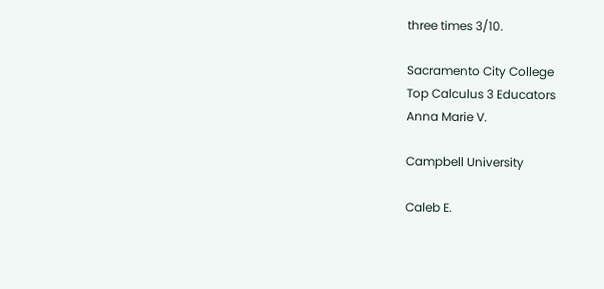three times 3/10.

Sacramento City College
Top Calculus 3 Educators
Anna Marie V.

Campbell University

Caleb E.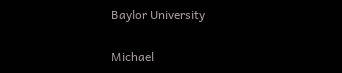Baylor University

Michael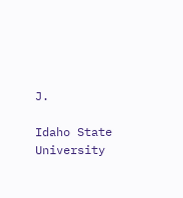J.

Idaho State University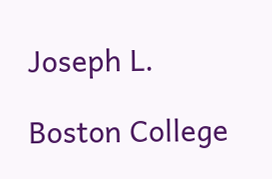Joseph L.

Boston College